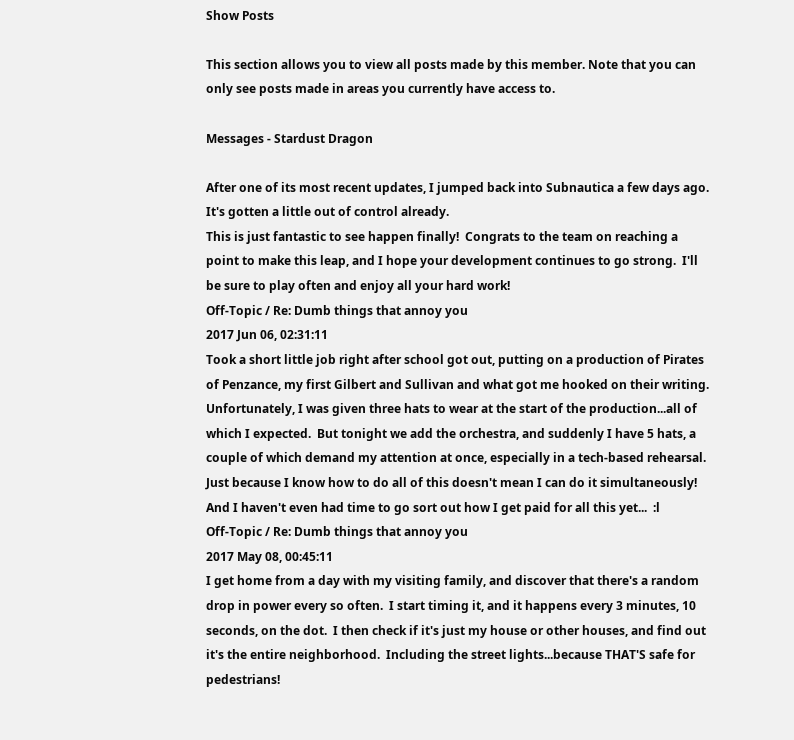Show Posts

This section allows you to view all posts made by this member. Note that you can only see posts made in areas you currently have access to.

Messages - Stardust Dragon

After one of its most recent updates, I jumped back into Subnautica a few days ago.  It's gotten a little out of control already.
This is just fantastic to see happen finally!  Congrats to the team on reaching a point to make this leap, and I hope your development continues to go strong.  I'll be sure to play often and enjoy all your hard work!
Off-Topic / Re: Dumb things that annoy you
2017 Jun 06, 02:31:11
Took a short little job right after school got out, putting on a production of Pirates of Penzance, my first Gilbert and Sullivan and what got me hooked on their writing.  Unfortunately, I was given three hats to wear at the start of the production...all of which I expected.  But tonight we add the orchestra, and suddenly I have 5 hats, a couple of which demand my attention at once, especially in a tech-based rehearsal. Just because I know how to do all of this doesn't mean I can do it simultaneously! And I haven't even had time to go sort out how I get paid for all this yet...  :l
Off-Topic / Re: Dumb things that annoy you
2017 May 08, 00:45:11
I get home from a day with my visiting family, and discover that there's a random drop in power every so often.  I start timing it, and it happens every 3 minutes, 10 seconds, on the dot.  I then check if it's just my house or other houses, and find out it's the entire neighborhood.  Including the street lights...because THAT'S safe for pedestrians!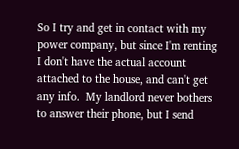So I try and get in contact with my power company, but since I'm renting I don't have the actual account attached to the house, and can't get any info.  My landlord never bothers to answer their phone, but I send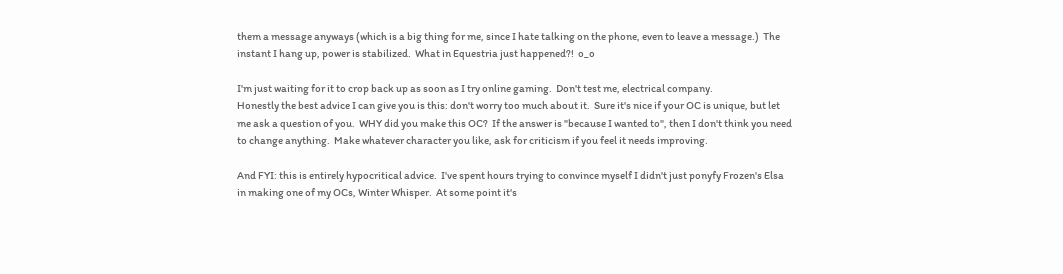them a message anyways (which is a big thing for me, since I hate talking on the phone, even to leave a message.)  The instant I hang up, power is stabilized.  What in Equestria just happened?!  o_o

I'm just waiting for it to crop back up as soon as I try online gaming.  Don't test me, electrical company.
Honestly the best advice I can give you is this: don't worry too much about it.  Sure it's nice if your OC is unique, but let me ask a question of you.  WHY did you make this OC?  If the answer is "because I wanted to", then I don't think you need to change anything.  Make whatever character you like, ask for criticism if you feel it needs improving.

And FYI: this is entirely hypocritical advice.  I've spent hours trying to convince myself I didn't just ponyfy Frozen's Elsa in making one of my OCs, Winter Whisper.  At some point it's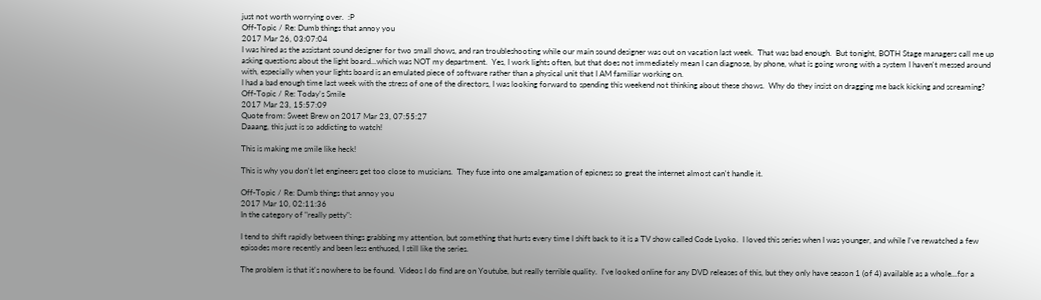just not worth worrying over.  :P
Off-Topic / Re: Dumb things that annoy you
2017 Mar 26, 03:07:04
I was hired as the assistant sound designer for two small shows, and ran troubleshooting while our main sound designer was out on vacation last week.  That was bad enough.  But tonight, BOTH Stage managers call me up asking questions about the light board...which was NOT my department.  Yes, I work lights often, but that does not immediately mean I can diagnose, by phone, what is going wrong with a system I haven't messed around with, especially when your lights board is an emulated piece of software rather than a physical unit that I AM familiar working on.
I had a bad enough time last week with the stress of one of the directors, I was looking forward to spending this weekend not thinking about these shows.  Why do they insist on dragging me back kicking and screaming?
Off-Topic / Re: Today's Smile
2017 Mar 23, 15:57:09
Quote from: Sweet Brew on 2017 Mar 23, 07:55:27
Daaang, this just is so addicting to watch!

This is making me smile like heck!

This is why you don't let engineers get too close to musicians.  They fuse into one amalgamation of epicness so great the internet almost can't handle it.

Off-Topic / Re: Dumb things that annoy you
2017 Mar 10, 02:11:36
In the category of "really petty":

I tend to shift rapidly between things grabbing my attention, but something that hurts every time I shift back to it is a TV show called Code Lyoko.  I loved this series when I was younger, and while I've rewatched a few episodes more recently and been less enthused, I still like the series.

The problem is that it's nowhere to be found.  Videos I do find are on Youtube, but really terrible quality.  I've looked online for any DVD releases of this, but they only have season 1 (of 4) available as a whole...for a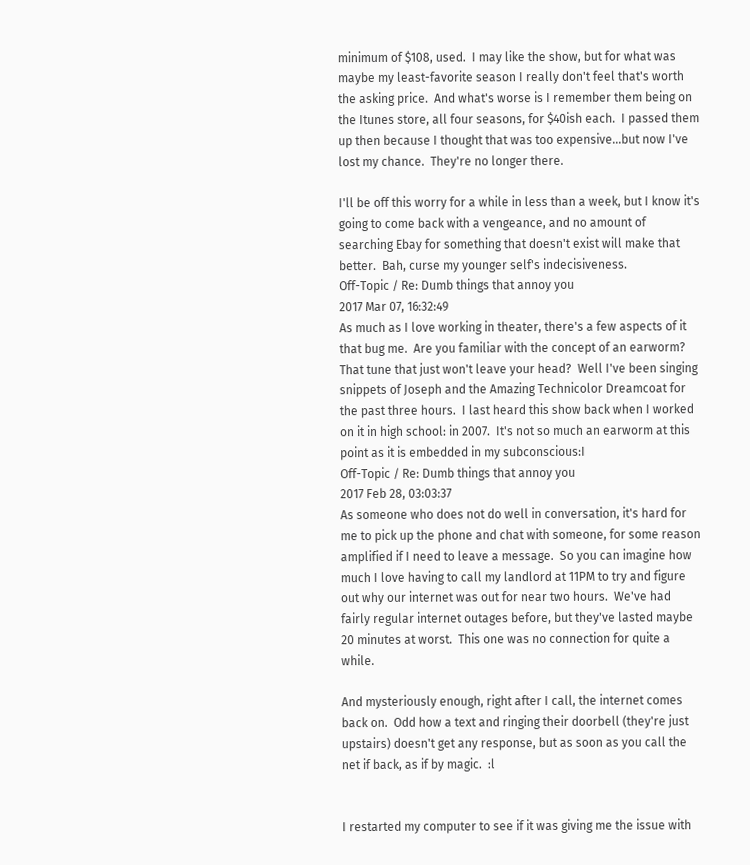minimum of $108, used.  I may like the show, but for what was maybe my least-favorite season I really don't feel that's worth the asking price.  And what's worse is I remember them being on the Itunes store, all four seasons, for $40ish each.  I passed them up then because I thought that was too expensive...but now I've lost my chance.  They're no longer there.

I'll be off this worry for a while in less than a week, but I know it's going to come back with a vengeance, and no amount of searching Ebay for something that doesn't exist will make that better.  Bah, curse my younger self's indecisiveness.
Off-Topic / Re: Dumb things that annoy you
2017 Mar 07, 16:32:49
As much as I love working in theater, there's a few aspects of it that bug me.  Are you familiar with the concept of an earworm?  That tune that just won't leave your head?  Well I've been singing snippets of Joseph and the Amazing Technicolor Dreamcoat for the past three hours.  I last heard this show back when I worked on it in high school: in 2007.  It's not so much an earworm at this point as it is embedded in my subconscious:I
Off-Topic / Re: Dumb things that annoy you
2017 Feb 28, 03:03:37
As someone who does not do well in conversation, it's hard for me to pick up the phone and chat with someone, for some reason amplified if I need to leave a message.  So you can imagine how much I love having to call my landlord at 11PM to try and figure out why our internet was out for near two hours.  We've had fairly regular internet outages before, but they've lasted maybe 20 minutes at worst.  This one was no connection for quite a while.

And mysteriously enough, right after I call, the internet comes back on.  Odd how a text and ringing their doorbell (they're just upstairs) doesn't get any response, but as soon as you call the net if back, as if by magic.  :l


I restarted my computer to see if it was giving me the issue with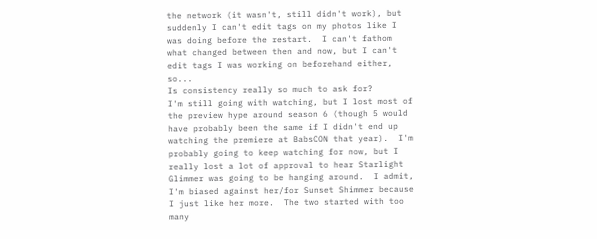the network (it wasn't, still didn't work), but suddenly I can't edit tags on my photos like I was doing before the restart.  I can't fathom what changed between then and now, but I can't edit tags I was working on beforehand either, so...
Is consistency really so much to ask for?
I'm still going with watching, but I lost most of the preview hype around season 6 (though 5 would have probably been the same if I didn't end up watching the premiere at BabsCON that year).  I'm probably going to keep watching for now, but I really lost a lot of approval to hear Starlight Glimmer was going to be hanging around.  I admit, I'm biased against her/for Sunset Shimmer because I just like her more.  The two started with too many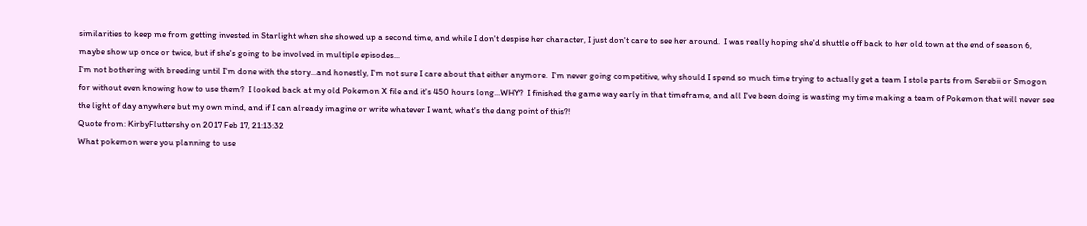similarities to keep me from getting invested in Starlight when she showed up a second time, and while I don't despise her character, I just don't care to see her around.  I was really hoping she'd shuttle off back to her old town at the end of season 6, maybe show up once or twice, but if she's going to be involved in multiple episodes...
I'm not bothering with breeding until I'm done with the story...and honestly, I'm not sure I care about that either anymore.  I'm never going competitive, why should I spend so much time trying to actually get a team I stole parts from Serebii or Smogon for without even knowing how to use them?  I looked back at my old Pokemon X file and it's 450 hours long...WHY?  I finished the game way early in that timeframe, and all I've been doing is wasting my time making a team of Pokemon that will never see the light of day anywhere but my own mind, and if I can already imagine or write whatever I want, what's the dang point of this?!
Quote from: KirbyFluttershy on 2017 Feb 17, 21:13:32
What pokemon were you planning to use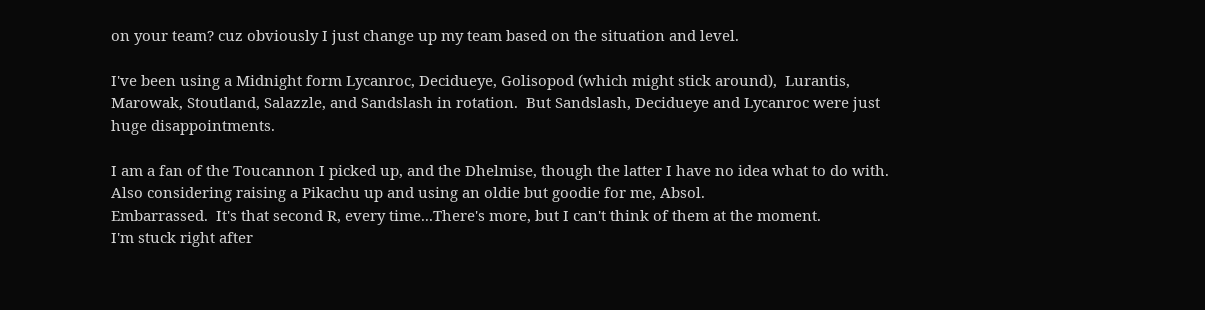on your team? cuz obviously I just change up my team based on the situation and level.

I've been using a Midnight form Lycanroc, Decidueye, Golisopod (which might stick around),  Lurantis, Marowak, Stoutland, Salazzle, and Sandslash in rotation.  But Sandslash, Decidueye and Lycanroc were just huge disappointments.

I am a fan of the Toucannon I picked up, and the Dhelmise, though the latter I have no idea what to do with.  Also considering raising a Pikachu up and using an oldie but goodie for me, Absol.
Embarrassed.  It's that second R, every time...There's more, but I can't think of them at the moment.
I'm stuck right after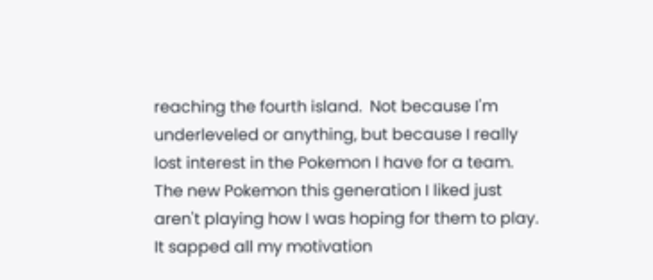reaching the fourth island.  Not because I'm underleveled or anything, but because I really lost interest in the Pokemon I have for a team.  The new Pokemon this generation I liked just aren't playing how I was hoping for them to play.  It sapped all my motivation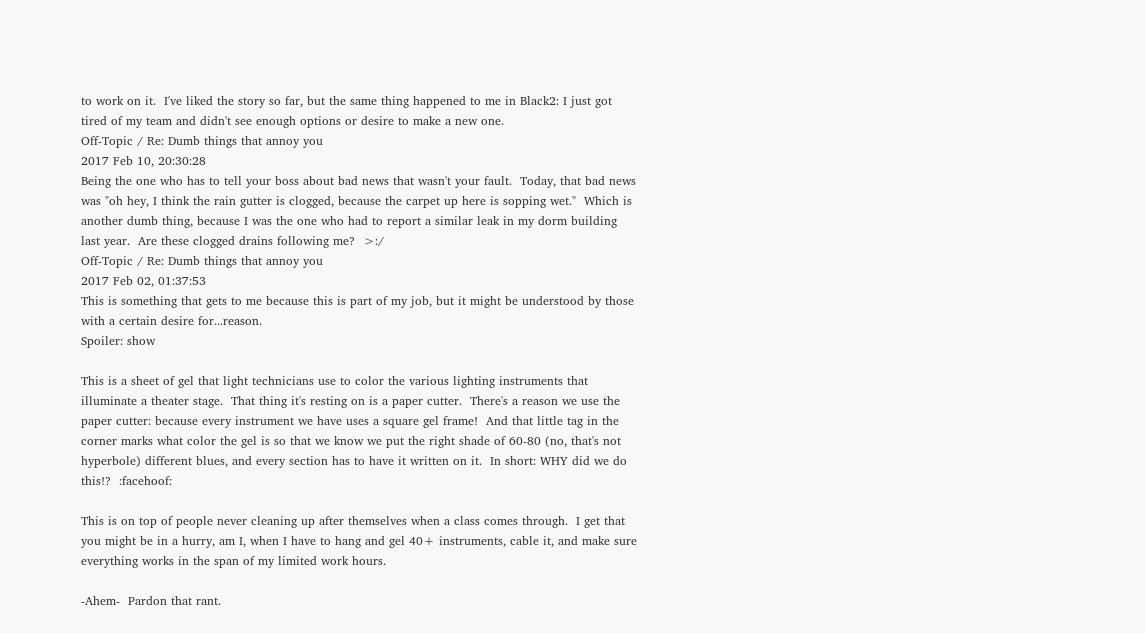to work on it.  I've liked the story so far, but the same thing happened to me in Black2: I just got tired of my team and didn't see enough options or desire to make a new one.
Off-Topic / Re: Dumb things that annoy you
2017 Feb 10, 20:30:28
Being the one who has to tell your boss about bad news that wasn't your fault.  Today, that bad news was "oh hey, I think the rain gutter is clogged, because the carpet up here is sopping wet."  Which is another dumb thing, because I was the one who had to report a similar leak in my dorm building last year.  Are these clogged drains following me?  >:/
Off-Topic / Re: Dumb things that annoy you
2017 Feb 02, 01:37:53
This is something that gets to me because this is part of my job, but it might be understood by those with a certain desire for...reason.
Spoiler: show

This is a sheet of gel that light technicians use to color the various lighting instruments that illuminate a theater stage.  That thing it's resting on is a paper cutter.  There's a reason we use the paper cutter: because every instrument we have uses a square gel frame!  And that little tag in the corner marks what color the gel is so that we know we put the right shade of 60-80 (no, that's not hyperbole) different blues, and every section has to have it written on it.  In short: WHY did we do this!?  :facehoof:

This is on top of people never cleaning up after themselves when a class comes through.  I get that you might be in a hurry, am I, when I have to hang and gel 40+ instruments, cable it, and make sure everything works in the span of my limited work hours.

-Ahem-  Pardon that rant.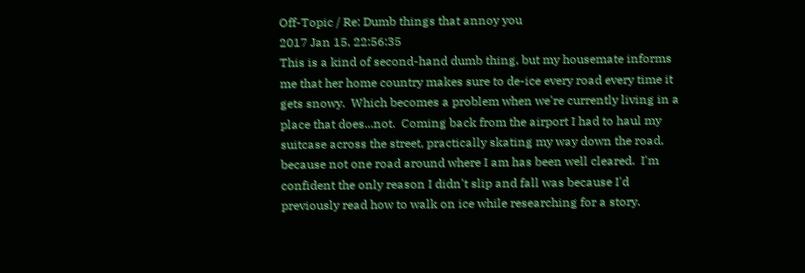Off-Topic / Re: Dumb things that annoy you
2017 Jan 15, 22:56:35
This is a kind of second-hand dumb thing, but my housemate informs me that her home country makes sure to de-ice every road every time it gets snowy.  Which becomes a problem when we're currently living in a place that does...not.  Coming back from the airport I had to haul my suitcase across the street, practically skating my way down the road, because not one road around where I am has been well cleared.  I'm confident the only reason I didn't slip and fall was because I'd previously read how to walk on ice while researching for a story.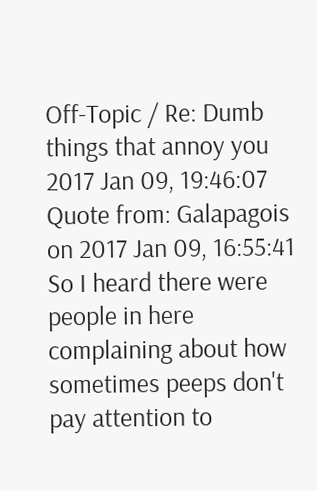Off-Topic / Re: Dumb things that annoy you
2017 Jan 09, 19:46:07
Quote from: Galapagois on 2017 Jan 09, 16:55:41
So I heard there were people in here complaining about how sometimes peeps don't pay attention to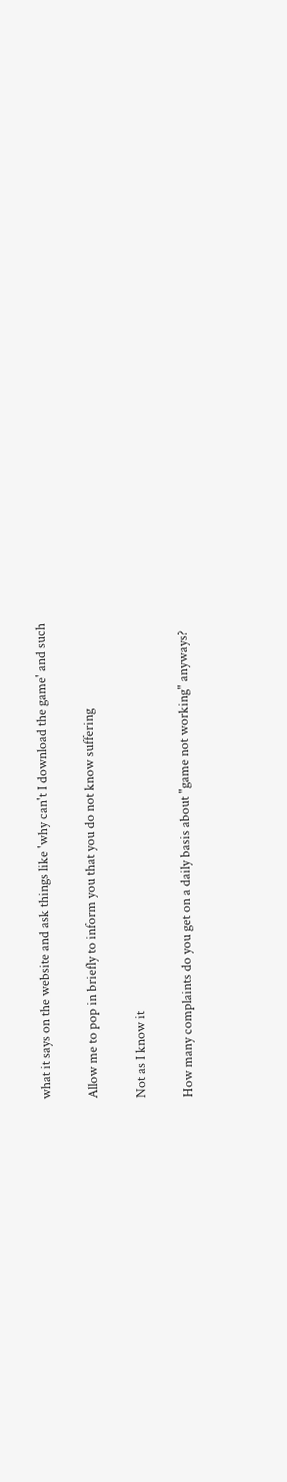what it says on the website and ask things like 'why can't I download the game' and such

Allow me to pop in briefly to inform you that you do not know suffering

Not as I know it

How many complaints do you get on a daily basis about "game not working" anyways?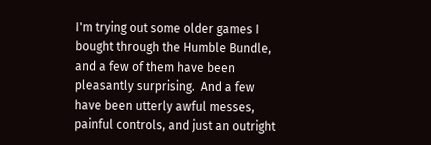I'm trying out some older games I bought through the Humble Bundle, and a few of them have been pleasantly surprising.  And a few have been utterly awful messes, painful controls, and just an outright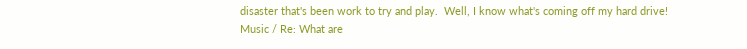disaster that's been work to try and play.  Well, I know what's coming off my hard drive!
Music / Re: What are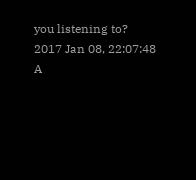you listening to?
2017 Jan 08, 22:07:48
A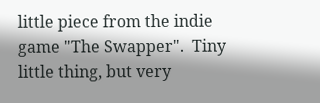little piece from the indie game "The Swapper".  Tiny little thing, but very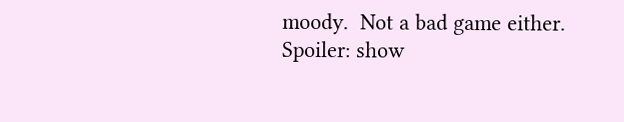moody.  Not a bad game either.
Spoiler: show